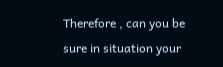Therefore , can you be sure in situation your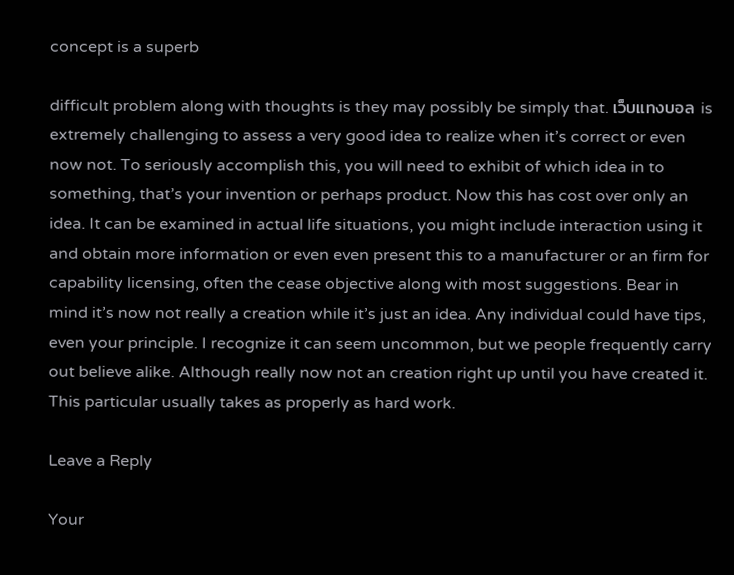concept is a superb

difficult problem along with thoughts is they may possibly be simply that. เว็บแทงบอล is extremely challenging to assess a very good idea to realize when it’s correct or even now not. To seriously accomplish this, you will need to exhibit of which idea in to something, that’s your invention or perhaps product. Now this has cost over only an idea. It can be examined in actual life situations, you might include interaction using it and obtain more information or even even present this to a manufacturer or an firm for capability licensing, often the cease objective along with most suggestions. Bear in mind it’s now not really a creation while it’s just an idea. Any individual could have tips, even your principle. I recognize it can seem uncommon, but we people frequently carry out believe alike. Although really now not an creation right up until you have created it. This particular usually takes as properly as hard work.

Leave a Reply

Your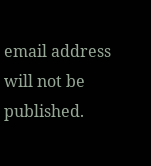email address will not be published.